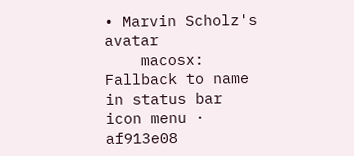• Marvin Scholz's avatar
    macosx: Fallback to name in status bar icon menu · af913e08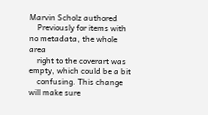Marvin Scholz authored
    Previously for items with no metadata, the whole area
    right to the coverart was empty, which could be a bit
    confusing. This change will make sure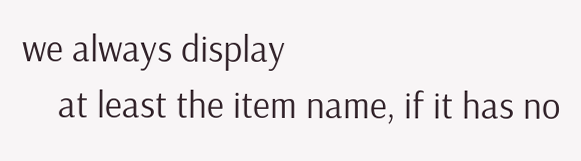we always display
    at least the item name, if it has no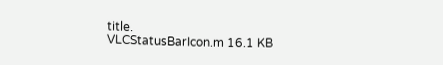title.
VLCStatusBarIcon.m 16.1 KB